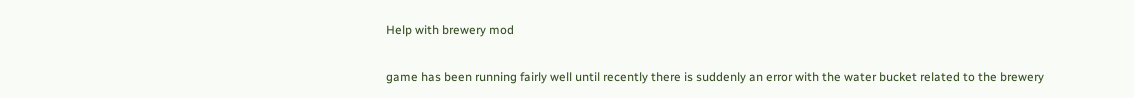Help with brewery mod

game has been running fairly well until recently there is suddenly an error with the water bucket related to the brewery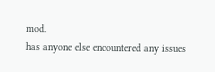mod.
has anyone else encountered any issues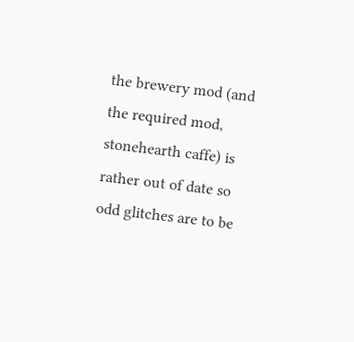the brewery mod (and the required mod, stonehearth caffe) is rather out of date so odd glitches are to be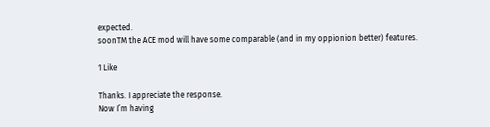expected.
soonTM the ACE mod will have some comparable (and in my oppionion better) features.

1 Like

Thanks. I appreciate the response.
Now I’m having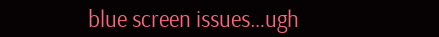blue screen issues…ugh